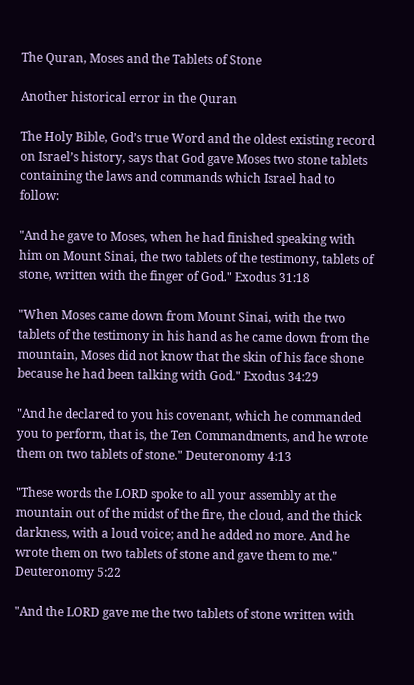The Quran, Moses and the Tablets of Stone

Another historical error in the Quran

The Holy Bible, God’s true Word and the oldest existing record on Israel’s history, says that God gave Moses two stone tablets containing the laws and commands which Israel had to follow:

"And he gave to Moses, when he had finished speaking with him on Mount Sinai, the two tablets of the testimony, tablets of stone, written with the finger of God." Exodus 31:18

"When Moses came down from Mount Sinai, with the two tablets of the testimony in his hand as he came down from the mountain, Moses did not know that the skin of his face shone because he had been talking with God." Exodus 34:29

"And he declared to you his covenant, which he commanded you to perform, that is, the Ten Commandments, and he wrote them on two tablets of stone." Deuteronomy 4:13

"These words the LORD spoke to all your assembly at the mountain out of the midst of the fire, the cloud, and the thick darkness, with a loud voice; and he added no more. And he wrote them on two tablets of stone and gave them to me." Deuteronomy 5:22

"And the LORD gave me the two tablets of stone written with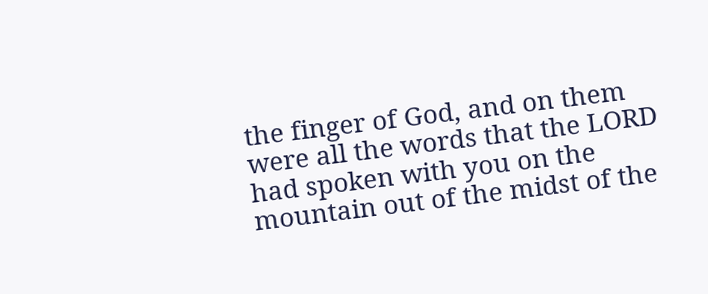the finger of God, and on them were all the words that the LORD had spoken with you on the mountain out of the midst of the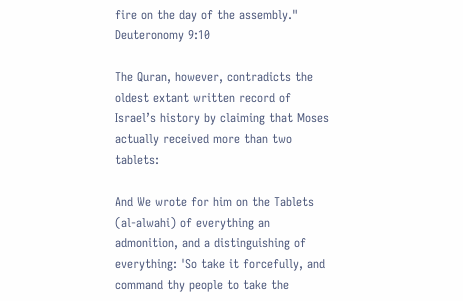fire on the day of the assembly." Deuteronomy 9:10

The Quran, however, contradicts the oldest extant written record of Israel’s history by claiming that Moses actually received more than two tablets:

And We wrote for him on the Tablets (al-alwahi) of everything an admonition, and a distinguishing of everything: 'So take it forcefully, and command thy people to take the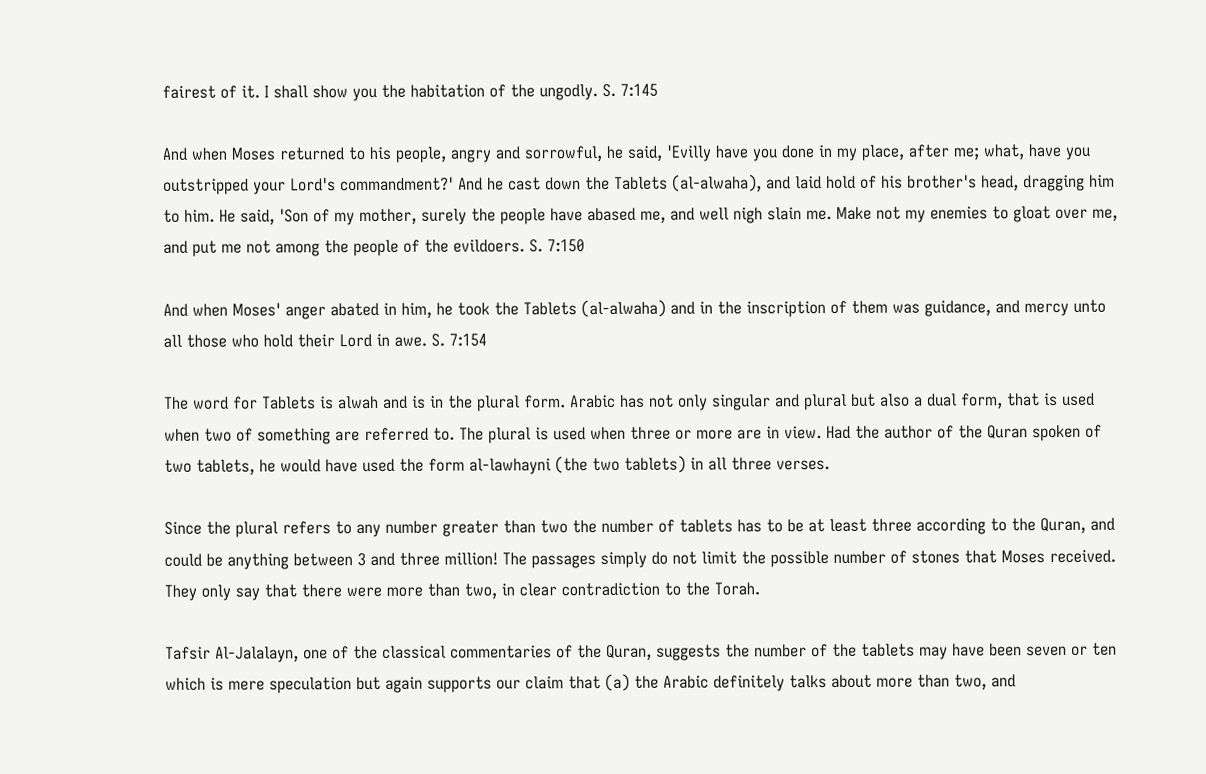fairest of it. I shall show you the habitation of the ungodly. S. 7:145

And when Moses returned to his people, angry and sorrowful, he said, 'Evilly have you done in my place, after me; what, have you outstripped your Lord's commandment?' And he cast down the Tablets (al-alwaha), and laid hold of his brother's head, dragging him to him. He said, 'Son of my mother, surely the people have abased me, and well nigh slain me. Make not my enemies to gloat over me, and put me not among the people of the evildoers. S. 7:150

And when Moses' anger abated in him, he took the Tablets (al-alwaha) and in the inscription of them was guidance, and mercy unto all those who hold their Lord in awe. S. 7:154

The word for Tablets is alwah and is in the plural form. Arabic has not only singular and plural but also a dual form, that is used when two of something are referred to. The plural is used when three or more are in view. Had the author of the Quran spoken of two tablets, he would have used the form al-lawhayni (the two tablets) in all three verses.

Since the plural refers to any number greater than two the number of tablets has to be at least three according to the Quran, and could be anything between 3 and three million! The passages simply do not limit the possible number of stones that Moses received. They only say that there were more than two, in clear contradiction to the Torah.

Tafsir Al-Jalalayn, one of the classical commentaries of the Quran, suggests the number of the tablets may have been seven or ten which is mere speculation but again supports our claim that (a) the Arabic definitely talks about more than two, and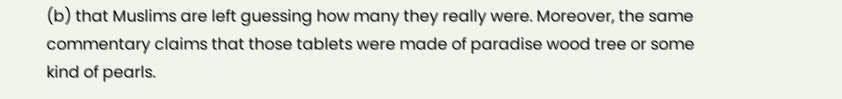(b) that Muslims are left guessing how many they really were. Moreover, the same commentary claims that those tablets were made of paradise wood tree or some kind of pearls.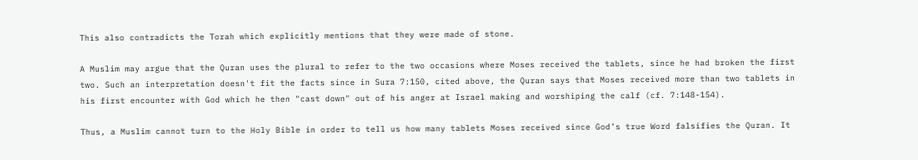This also contradicts the Torah which explicitly mentions that they were made of stone.

A Muslim may argue that the Quran uses the plural to refer to the two occasions where Moses received the tablets, since he had broken the first two. Such an interpretation doesn't fit the facts since in Sura 7:150, cited above, the Quran says that Moses received more than two tablets in his first encounter with God which he then "cast down" out of his anger at Israel making and worshiping the calf (cf. 7:148-154).

Thus, a Muslim cannot turn to the Holy Bible in order to tell us how many tablets Moses received since God’s true Word falsifies the Quran. It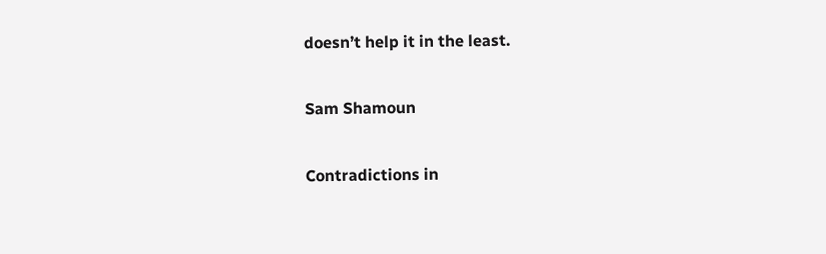doesn’t help it in the least.

Sam Shamoun

Contradictions in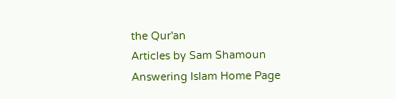the Qur'an
Articles by Sam Shamoun
Answering Islam Home Page